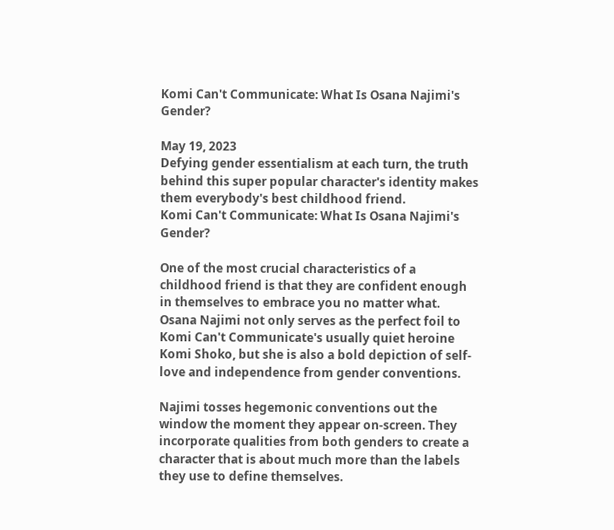Komi Can't Communicate: What Is Osana Najimi's Gender?

May 19, 2023
Defying gender essentialism at each turn, the truth behind this super popular character's identity makes them everybody's best childhood friend.
Komi Can't Communicate: What Is Osana Najimi's Gender?

One of the most crucial characteristics of a childhood friend is that they are confident enough in themselves to embrace you no matter what. Osana Najimi not only serves as the perfect foil to Komi Can't Communicate's usually quiet heroine Komi Shoko, but she is also a bold depiction of self-love and independence from gender conventions.

Najimi tosses hegemonic conventions out the window the moment they appear on-screen. They incorporate qualities from both genders to create a character that is about much more than the labels they use to define themselves.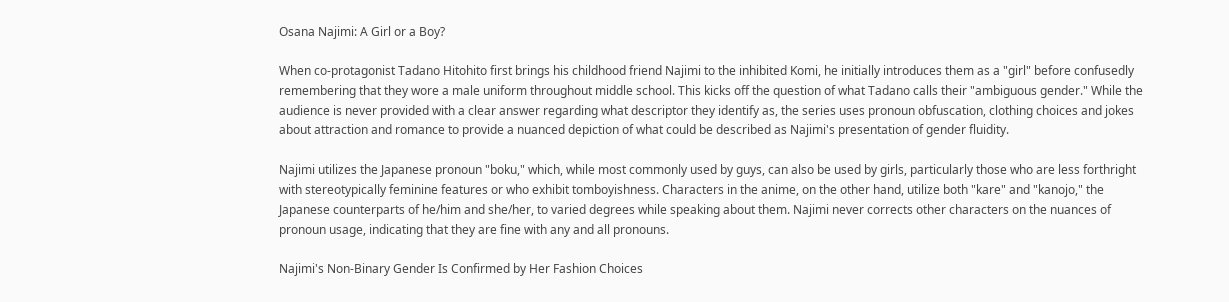Osana Najimi: A Girl or a Boy?

When co-protagonist Tadano Hitohito first brings his childhood friend Najimi to the inhibited Komi, he initially introduces them as a "girl" before confusedly remembering that they wore a male uniform throughout middle school. This kicks off the question of what Tadano calls their "ambiguous gender." While the audience is never provided with a clear answer regarding what descriptor they identify as, the series uses pronoun obfuscation, clothing choices and jokes about attraction and romance to provide a nuanced depiction of what could be described as Najimi's presentation of gender fluidity.

Najimi utilizes the Japanese pronoun "boku," which, while most commonly used by guys, can also be used by girls, particularly those who are less forthright with stereotypically feminine features or who exhibit tomboyishness. Characters in the anime, on the other hand, utilize both "kare" and "kanojo," the Japanese counterparts of he/him and she/her, to varied degrees while speaking about them. Najimi never corrects other characters on the nuances of pronoun usage, indicating that they are fine with any and all pronouns.

Najimi's Non-Binary Gender Is Confirmed by Her Fashion Choices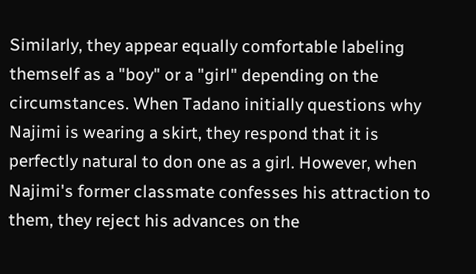Similarly, they appear equally comfortable labeling themself as a "boy" or a "girl" depending on the circumstances. When Tadano initially questions why Najimi is wearing a skirt, they respond that it is perfectly natural to don one as a girl. However, when Najimi's former classmate confesses his attraction to them, they reject his advances on the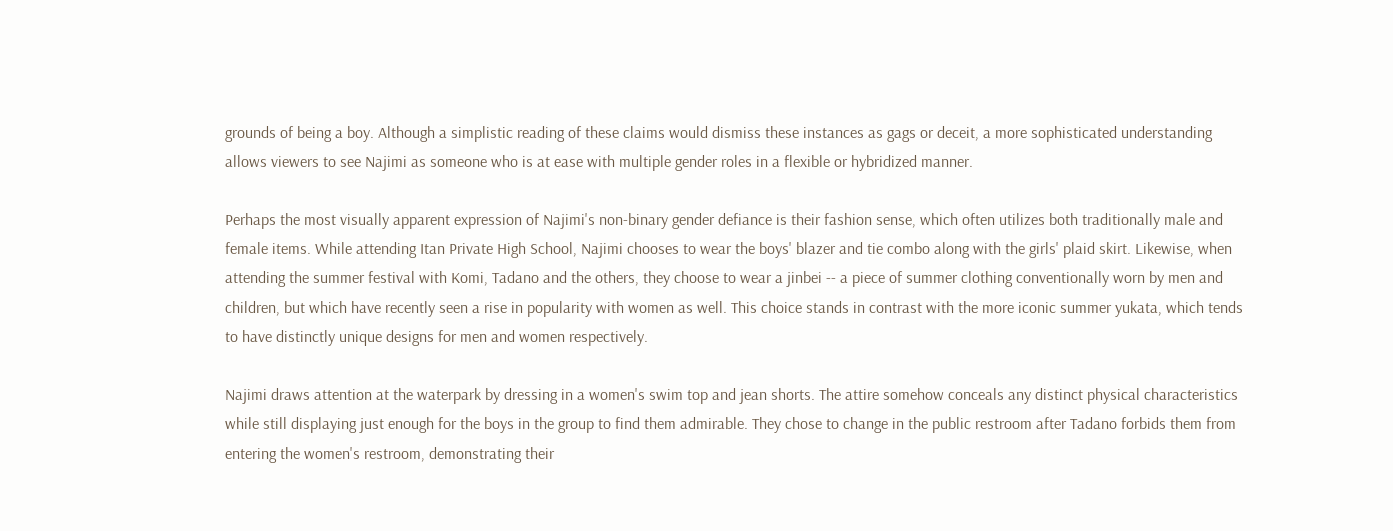grounds of being a boy. Although a simplistic reading of these claims would dismiss these instances as gags or deceit, a more sophisticated understanding allows viewers to see Najimi as someone who is at ease with multiple gender roles in a flexible or hybridized manner.

Perhaps the most visually apparent expression of Najimi's non-binary gender defiance is their fashion sense, which often utilizes both traditionally male and female items. While attending Itan Private High School, Najimi chooses to wear the boys' blazer and tie combo along with the girls' plaid skirt. Likewise, when attending the summer festival with Komi, Tadano and the others, they choose to wear a jinbei -- a piece of summer clothing conventionally worn by men and children, but which have recently seen a rise in popularity with women as well. This choice stands in contrast with the more iconic summer yukata, which tends to have distinctly unique designs for men and women respectively.

Najimi draws attention at the waterpark by dressing in a women's swim top and jean shorts. The attire somehow conceals any distinct physical characteristics while still displaying just enough for the boys in the group to find them admirable. They chose to change in the public restroom after Tadano forbids them from entering the women's restroom, demonstrating their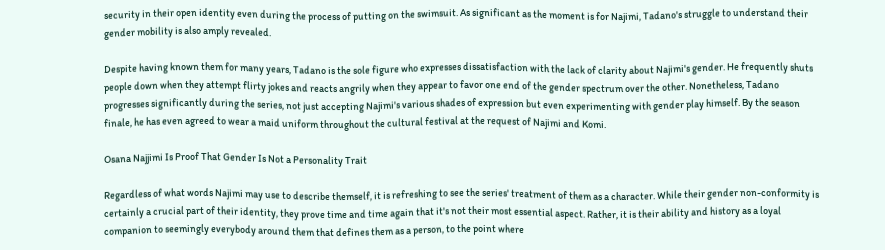security in their open identity even during the process of putting on the swimsuit. As significant as the moment is for Najimi, Tadano's struggle to understand their gender mobility is also amply revealed.

Despite having known them for many years, Tadano is the sole figure who expresses dissatisfaction with the lack of clarity about Najimi's gender. He frequently shuts people down when they attempt flirty jokes and reacts angrily when they appear to favor one end of the gender spectrum over the other. Nonetheless, Tadano progresses significantly during the series, not just accepting Najimi's various shades of expression but even experimenting with gender play himself. By the season finale, he has even agreed to wear a maid uniform throughout the cultural festival at the request of Najimi and Komi.

Osana Najjimi Is Proof That Gender Is Not a Personality Trait

Regardless of what words Najimi may use to describe themself, it is refreshing to see the series' treatment of them as a character. While their gender non-conformity is certainly a crucial part of their identity, they prove time and time again that it's not their most essential aspect. Rather, it is their ability and history as a loyal companion to seemingly everybody around them that defines them as a person, to the point where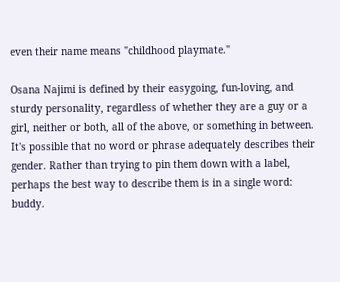even their name means "childhood playmate."

Osana Najimi is defined by their easygoing, fun-loving, and sturdy personality, regardless of whether they are a guy or a girl, neither or both, all of the above, or something in between. It's possible that no word or phrase adequately describes their gender. Rather than trying to pin them down with a label, perhaps the best way to describe them is in a single word: buddy.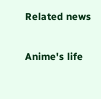Related news

Anime's life